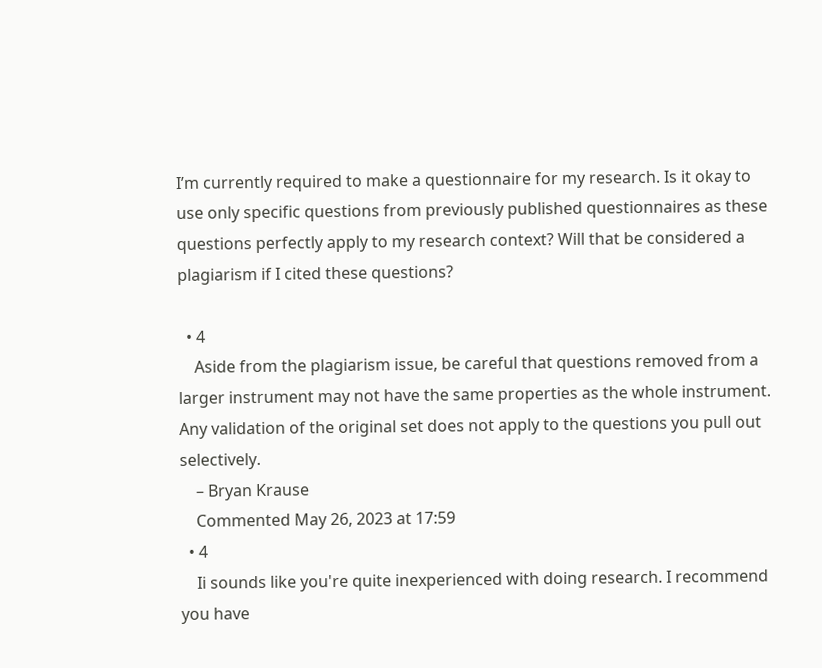I’m currently required to make a questionnaire for my research. Is it okay to use only specific questions from previously published questionnaires as these questions perfectly apply to my research context? Will that be considered a plagiarism if I cited these questions?

  • 4
    Aside from the plagiarism issue, be careful that questions removed from a larger instrument may not have the same properties as the whole instrument. Any validation of the original set does not apply to the questions you pull out selectively.
    – Bryan Krause
    Commented May 26, 2023 at 17:59
  • 4
    Ii sounds like you're quite inexperienced with doing research. I recommend you have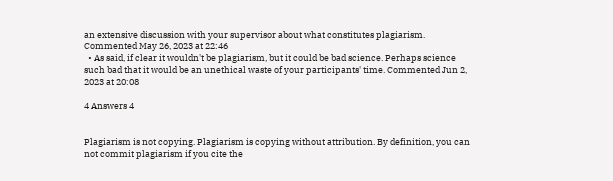an extensive discussion with your supervisor about what constitutes plagiarism. Commented May 26, 2023 at 22:46
  • As said, if clear it wouldn't be plagiarism, but it could be bad science. Perhaps science such bad that it would be an unethical waste of your participants' time. Commented Jun 2, 2023 at 20:08

4 Answers 4


Plagiarism is not copying. Plagiarism is copying without attribution. By definition, you can not commit plagiarism if you cite the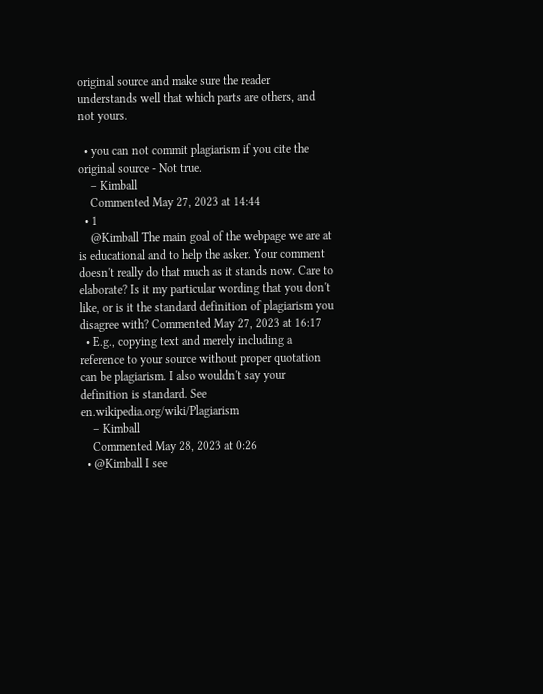original source and make sure the reader understands well that which parts are others, and not yours.

  • you can not commit plagiarism if you cite the original source - Not true.
    – Kimball
    Commented May 27, 2023 at 14:44
  • 1
    @Kimball The main goal of the webpage we are at is educational and to help the asker. Your comment doesn't really do that much as it stands now. Care to elaborate? Is it my particular wording that you don't like, or is it the standard definition of plagiarism you disagree with? Commented May 27, 2023 at 16:17
  • E.g., copying text and merely including a reference to your source without proper quotation can be plagiarism. I also wouldn't say your definition is standard. See en.wikipedia.org/wiki/Plagiarism
    – Kimball
    Commented May 28, 2023 at 0:26
  • @Kimball I see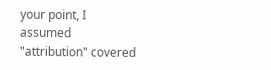your point, I assumed "attribution" covered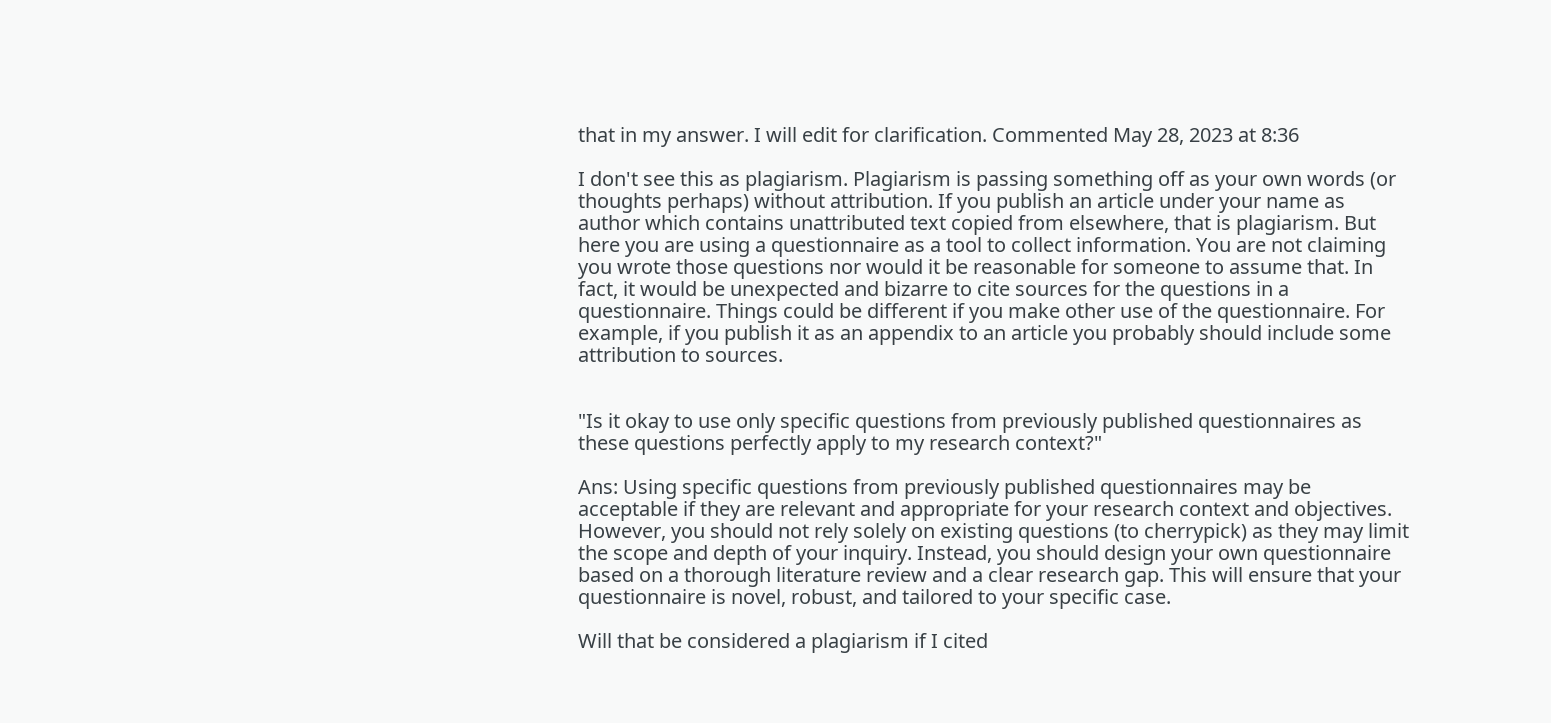that in my answer. I will edit for clarification. Commented May 28, 2023 at 8:36

I don't see this as plagiarism. Plagiarism is passing something off as your own words (or thoughts perhaps) without attribution. If you publish an article under your name as author which contains unattributed text copied from elsewhere, that is plagiarism. But here you are using a questionnaire as a tool to collect information. You are not claiming you wrote those questions nor would it be reasonable for someone to assume that. In fact, it would be unexpected and bizarre to cite sources for the questions in a questionnaire. Things could be different if you make other use of the questionnaire. For example, if you publish it as an appendix to an article you probably should include some attribution to sources.


"Is it okay to use only specific questions from previously published questionnaires as these questions perfectly apply to my research context?"

Ans: Using specific questions from previously published questionnaires may be acceptable if they are relevant and appropriate for your research context and objectives. However, you should not rely solely on existing questions (to cherrypick) as they may limit the scope and depth of your inquiry. Instead, you should design your own questionnaire based on a thorough literature review and a clear research gap. This will ensure that your questionnaire is novel, robust, and tailored to your specific case.

Will that be considered a plagiarism if I cited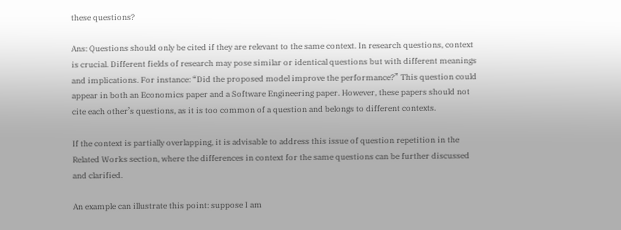these questions?

Ans: Questions should only be cited if they are relevant to the same context. In research questions, context is crucial. Different fields of research may pose similar or identical questions but with different meanings and implications. For instance: “Did the proposed model improve the performance?” This question could appear in both an Economics paper and a Software Engineering paper. However, these papers should not cite each other’s questions, as it is too common of a question and belongs to different contexts.

If the context is partially overlapping, it is advisable to address this issue of question repetition in the Related Works section, where the differences in context for the same questions can be further discussed and clarified.

An example can illustrate this point: suppose I am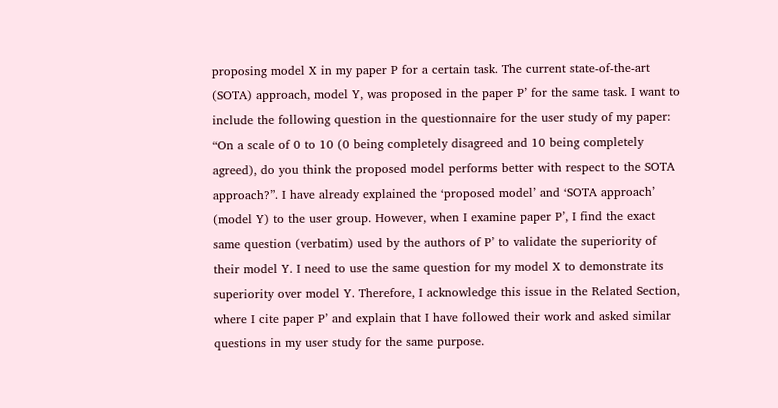proposing model X in my paper P for a certain task. The current state-of-the-art (SOTA) approach, model Y, was proposed in the paper P’ for the same task. I want to include the following question in the questionnaire for the user study of my paper: “On a scale of 0 to 10 (0 being completely disagreed and 10 being completely agreed), do you think the proposed model performs better with respect to the SOTA approach?”. I have already explained the ‘proposed model’ and ‘SOTA approach’ (model Y) to the user group. However, when I examine paper P’, I find the exact same question (verbatim) used by the authors of P’ to validate the superiority of their model Y. I need to use the same question for my model X to demonstrate its superiority over model Y. Therefore, I acknowledge this issue in the Related Section, where I cite paper P’ and explain that I have followed their work and asked similar questions in my user study for the same purpose.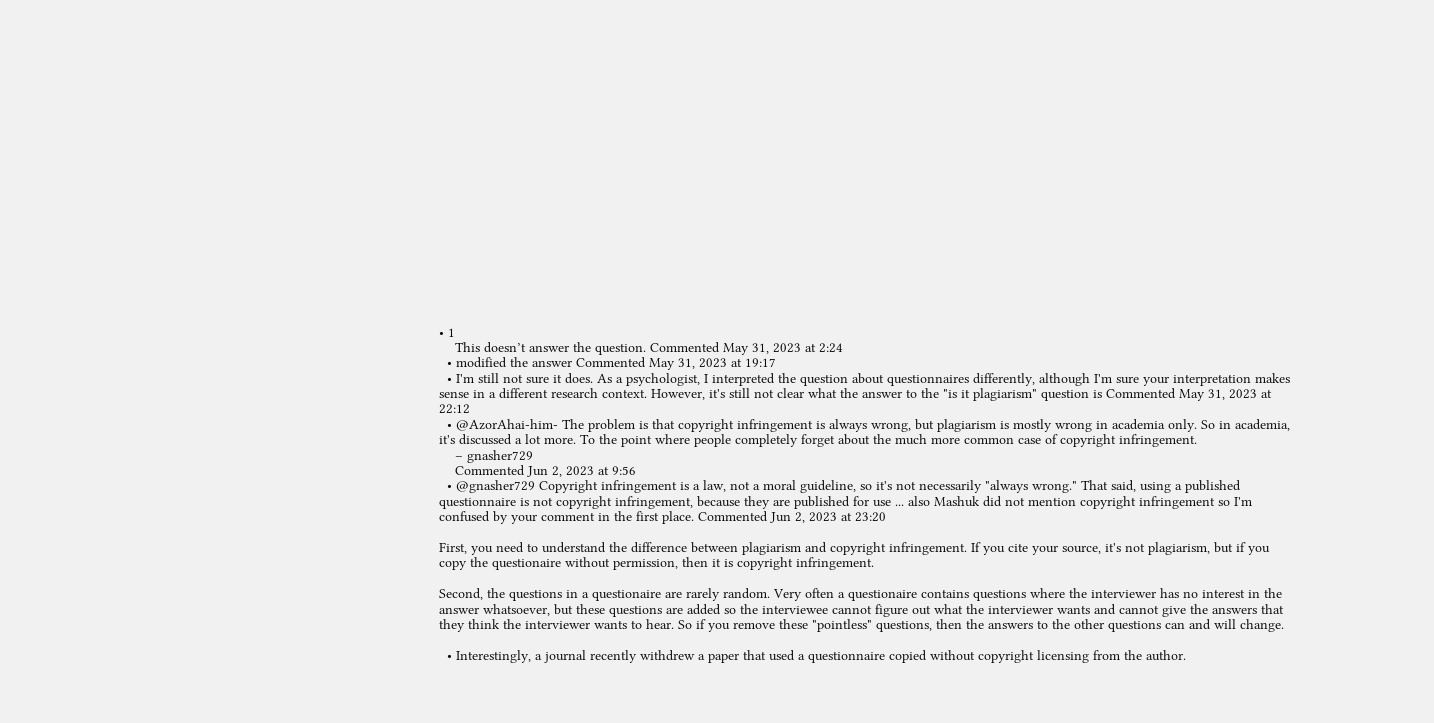• 1
    This doesn’t answer the question. Commented May 31, 2023 at 2:24
  • modified the answer Commented May 31, 2023 at 19:17
  • I'm still not sure it does. As a psychologist, I interpreted the question about questionnaires differently, although I'm sure your interpretation makes sense in a different research context. However, it's still not clear what the answer to the "is it plagiarism" question is Commented May 31, 2023 at 22:12
  • @AzorAhai-him- The problem is that copyright infringement is always wrong, but plagiarism is mostly wrong in academia only. So in academia, it's discussed a lot more. To the point where people completely forget about the much more common case of copyright infringement.
    – gnasher729
    Commented Jun 2, 2023 at 9:56
  • @gnasher729 Copyright infringement is a law, not a moral guideline, so it's not necessarily "always wrong." That said, using a published questionnaire is not copyright infringement, because they are published for use ... also Mashuk did not mention copyright infringement so I'm confused by your comment in the first place. Commented Jun 2, 2023 at 23:20

First, you need to understand the difference between plagiarism and copyright infringement. If you cite your source, it's not plagiarism, but if you copy the questionaire without permission, then it is copyright infringement.

Second, the questions in a questionaire are rarely random. Very often a questionaire contains questions where the interviewer has no interest in the answer whatsoever, but these questions are added so the interviewee cannot figure out what the interviewer wants and cannot give the answers that they think the interviewer wants to hear. So if you remove these "pointless" questions, then the answers to the other questions can and will change.

  • Interestingly, a journal recently withdrew a paper that used a questionnaire copied without copyright licensing from the author.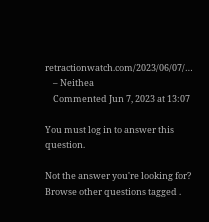retractionwatch.com/2023/06/07/…
    – Neithea
    Commented Jun 7, 2023 at 13:07

You must log in to answer this question.

Not the answer you're looking for? Browse other questions tagged .